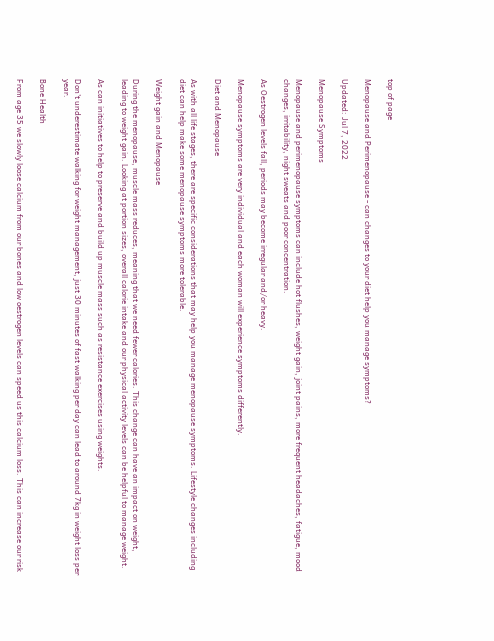top of page

Menopause and Perimenopause - can changes to your diet help you manage symptoms?

Updated: Jul 7, 2022

Menopause Symptoms

Menopause and perimenopause symptoms can include hot flushes, weight gain, joint pains, more frequent headaches, fatigue, mood changes, irritability, night sweats and poor concentration.

As Oestrogen levels fall, periods may become irregular and/or heavy.

Menopause symptoms are very individual and each woman will experience symptoms differently.

Diet and Menopause

As with all life stages, there are specific considerations that may help you manage menopause symptoms. Lifestyle changes including diet can help make some menopause symptoms more tolerable.

Weight gain and Menopause

During the menopause, muscle mass reduces, meaning that we need fewer calories. This change can have an impact on weight, leading to weight gain. Looking at portion sizes, overall calorie intake and our physical activity levels can be helpful to manage weight.

As can initiatives to help to preserve and build up muscle mass such as resistance exercises using weights.

Don't underestimate walking for weight management, just 30 minutes of fast walking per day can lead to around 7kg in weight loss per year.

Bone Health

From age 35 we slowly loose calcium from our bones and low oestrogen levels can speed us this calcium loss. This can increase our risk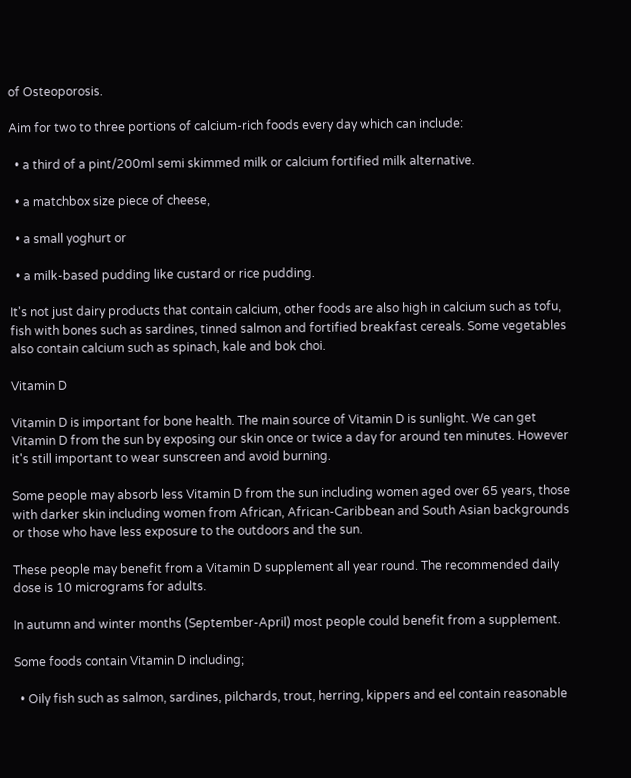of Osteoporosis.

Aim for two to three portions of calcium-rich foods every day which can include:

  • a third of a pint/200ml semi skimmed milk or calcium fortified milk alternative.

  • a matchbox size piece of cheese,

  • a small yoghurt or

  • a milk-based pudding like custard or rice pudding.

It's not just dairy products that contain calcium, other foods are also high in calcium such as tofu, fish with bones such as sardines, tinned salmon and fortified breakfast cereals. Some vegetables also contain calcium such as spinach, kale and bok choi.

Vitamin D

Vitamin D is important for bone health. The main source of Vitamin D is sunlight. We can get Vitamin D from the sun by exposing our skin once or twice a day for around ten minutes. However it's still important to wear sunscreen and avoid burning.

Some people may absorb less Vitamin D from the sun including women aged over 65 years, those with darker skin including women from African, African-Caribbean and South Asian backgrounds or those who have less exposure to the outdoors and the sun.

These people may benefit from a Vitamin D supplement all year round. The recommended daily dose is 10 micrograms for adults.

In autumn and winter months (September-April) most people could benefit from a supplement.

Some foods contain Vitamin D including;

  • Oily fish such as salmon, sardines, pilchards, trout, herring, kippers and eel contain reasonable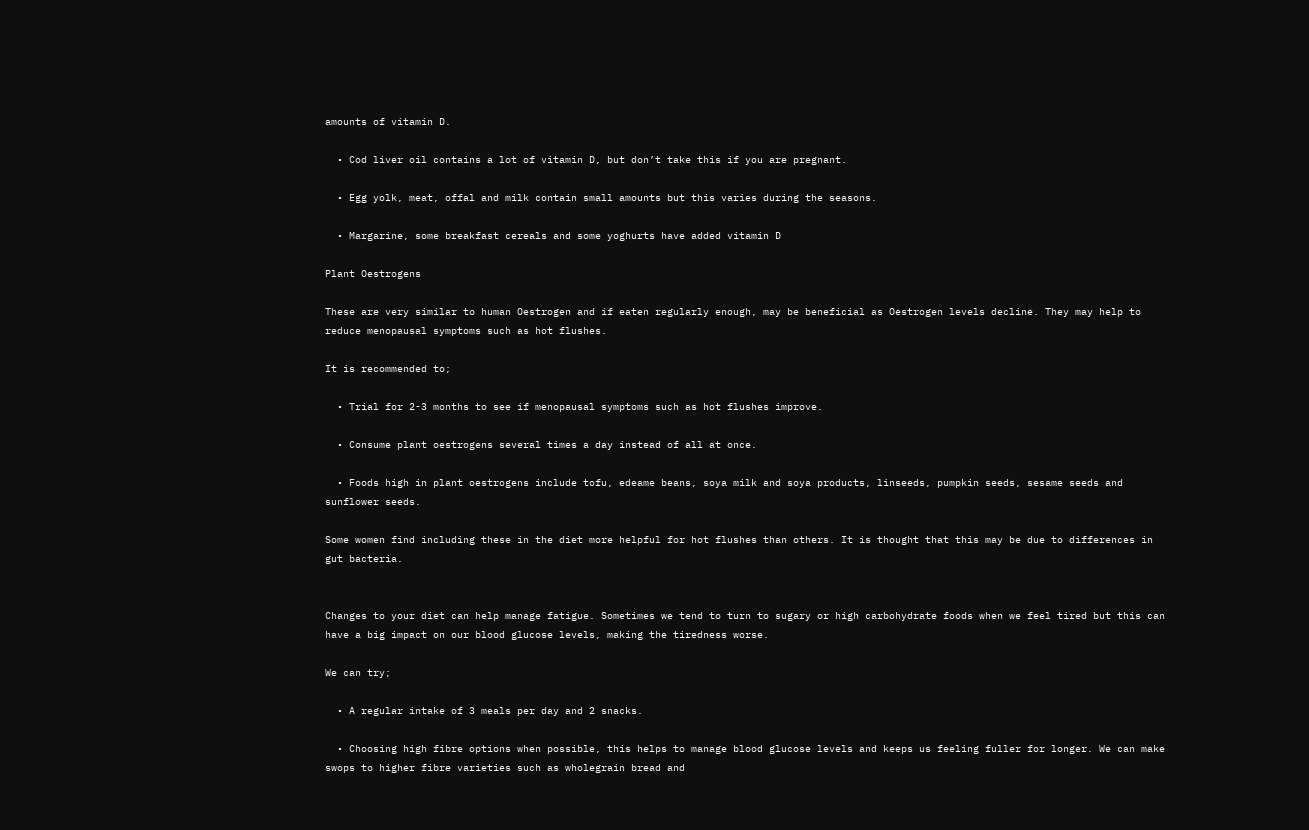amounts of vitamin D.

  • Cod liver oil contains a lot of vitamin D, but don’t take this if you are pregnant.

  • Egg yolk, meat, offal and milk contain small amounts but this varies during the seasons.

  • Margarine, some breakfast cereals and some yoghurts have added vitamin D

Plant Oestrogens

These are very similar to human Oestrogen and if eaten regularly enough, may be beneficial as Oestrogen levels decline. They may help to reduce menopausal symptoms such as hot flushes.

It is recommended to;

  • Trial for 2-3 months to see if menopausal symptoms such as hot flushes improve.

  • Consume plant oestrogens several times a day instead of all at once.

  • Foods high in plant oestrogens include tofu, edeame beans, soya milk and soya products, linseeds, pumpkin seeds, sesame seeds and sunflower seeds.

Some women find including these in the diet more helpful for hot flushes than others. It is thought that this may be due to differences in gut bacteria.


Changes to your diet can help manage fatigue. Sometimes we tend to turn to sugary or high carbohydrate foods when we feel tired but this can have a big impact on our blood glucose levels, making the tiredness worse.

We can try;

  • A regular intake of 3 meals per day and 2 snacks.

  • Choosing high fibre options when possible, this helps to manage blood glucose levels and keeps us feeling fuller for longer. We can make swops to higher fibre varieties such as wholegrain bread and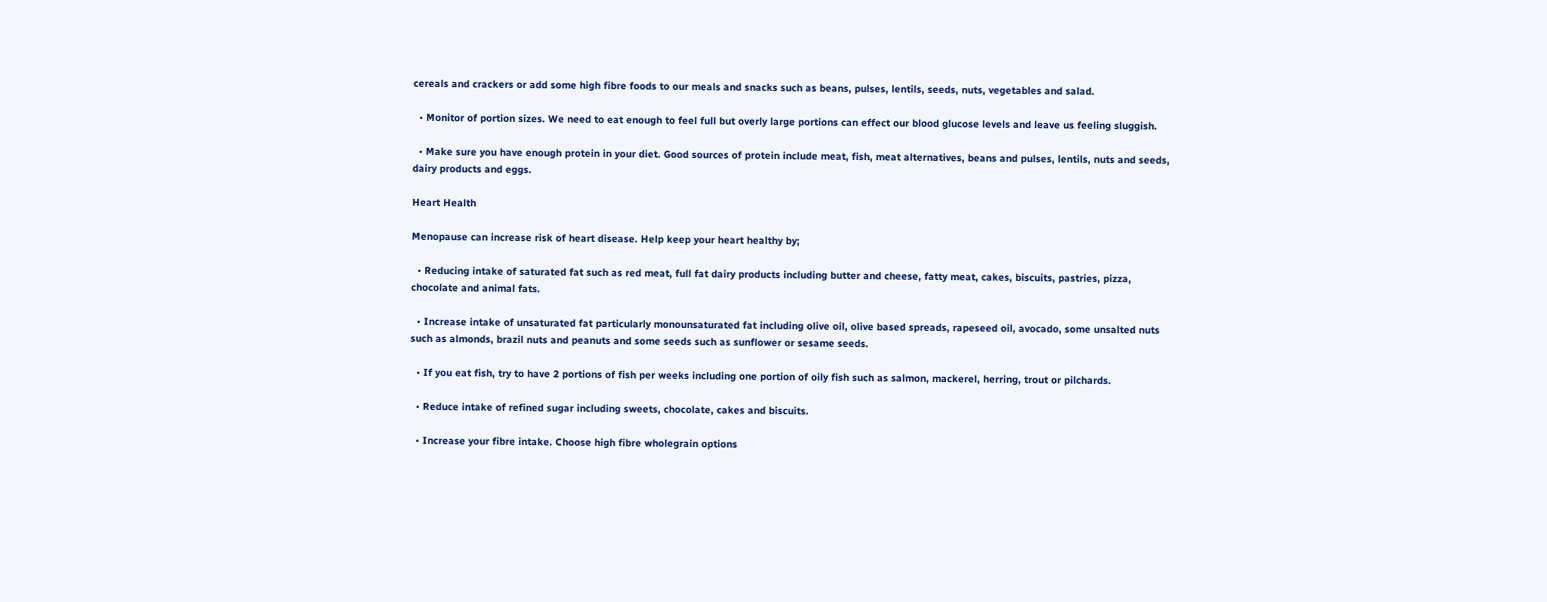cereals and crackers or add some high fibre foods to our meals and snacks such as beans, pulses, lentils, seeds, nuts, vegetables and salad.

  • Monitor of portion sizes. We need to eat enough to feel full but overly large portions can effect our blood glucose levels and leave us feeling sluggish.

  • Make sure you have enough protein in your diet. Good sources of protein include meat, fish, meat alternatives, beans and pulses, lentils, nuts and seeds, dairy products and eggs.

Heart Health

Menopause can increase risk of heart disease. Help keep your heart healthy by;

  • Reducing intake of saturated fat such as red meat, full fat dairy products including butter and cheese, fatty meat, cakes, biscuits, pastries, pizza, chocolate and animal fats.

  • Increase intake of unsaturated fat particularly monounsaturated fat including olive oil, olive based spreads, rapeseed oil, avocado, some unsalted nuts such as almonds, brazil nuts and peanuts and some seeds such as sunflower or sesame seeds.

  • If you eat fish, try to have 2 portions of fish per weeks including one portion of oily fish such as salmon, mackerel, herring, trout or pilchards.

  • Reduce intake of refined sugar including sweets, chocolate, cakes and biscuits.

  • Increase your fibre intake. Choose high fibre wholegrain options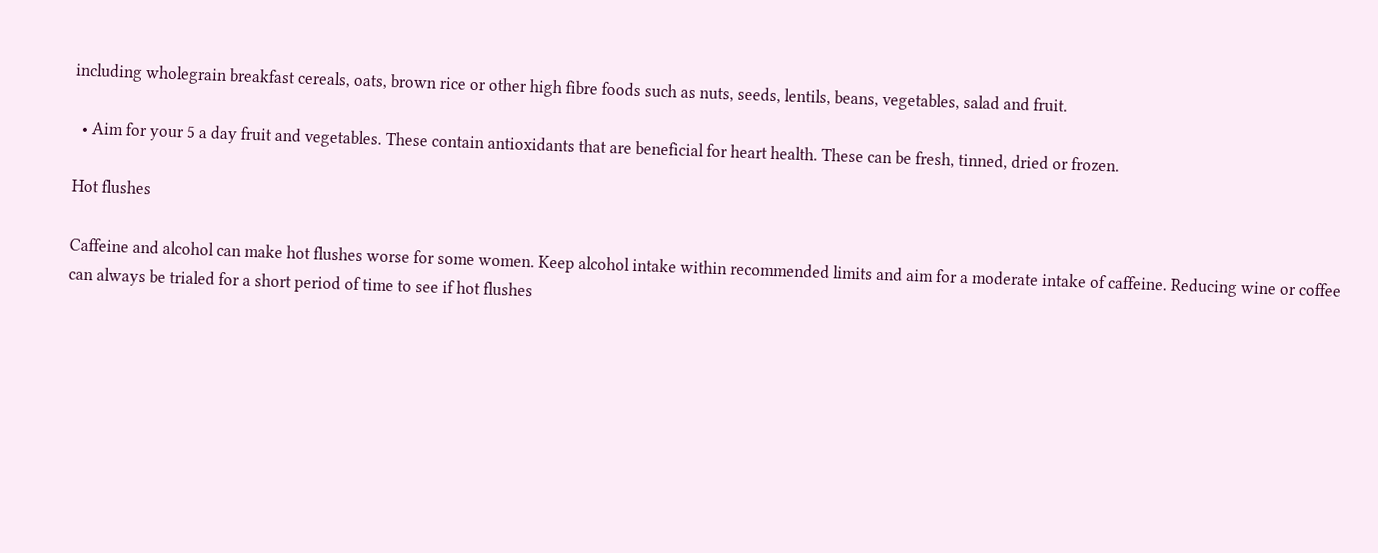including wholegrain breakfast cereals, oats, brown rice or other high fibre foods such as nuts, seeds, lentils, beans, vegetables, salad and fruit.

  • Aim for your 5 a day fruit and vegetables. These contain antioxidants that are beneficial for heart health. These can be fresh, tinned, dried or frozen.

Hot flushes

Caffeine and alcohol can make hot flushes worse for some women. Keep alcohol intake within recommended limits and aim for a moderate intake of caffeine. Reducing wine or coffee can always be trialed for a short period of time to see if hot flushes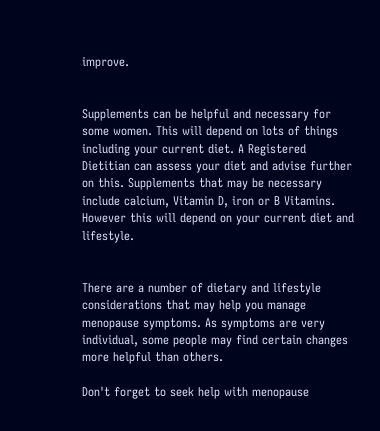improve.


Supplements can be helpful and necessary for some women. This will depend on lots of things including your current diet. A Registered Dietitian can assess your diet and advise further on this. Supplements that may be necessary include calcium, Vitamin D, iron or B Vitamins. However this will depend on your current diet and lifestyle.


There are a number of dietary and lifestyle considerations that may help you manage menopause symptoms. As symptoms are very individual, some people may find certain changes more helpful than others.

Don't forget to seek help with menopause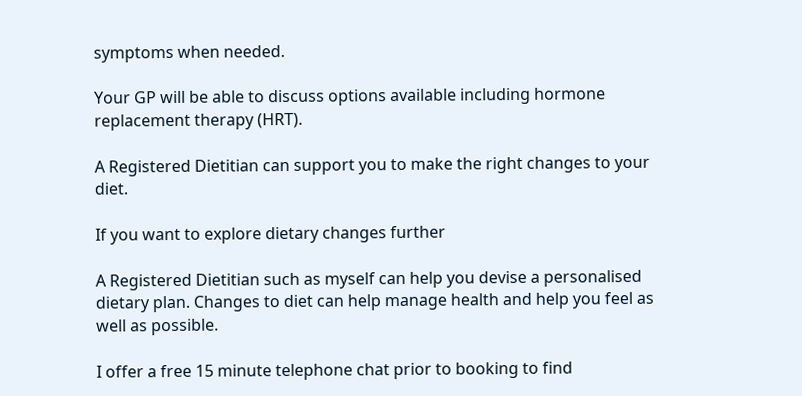symptoms when needed.

Your GP will be able to discuss options available including hormone replacement therapy (HRT).

A Registered Dietitian can support you to make the right changes to your diet.

If you want to explore dietary changes further

A Registered Dietitian such as myself can help you devise a personalised dietary plan. Changes to diet can help manage health and help you feel as well as possible.

I offer a free 15 minute telephone chat prior to booking to find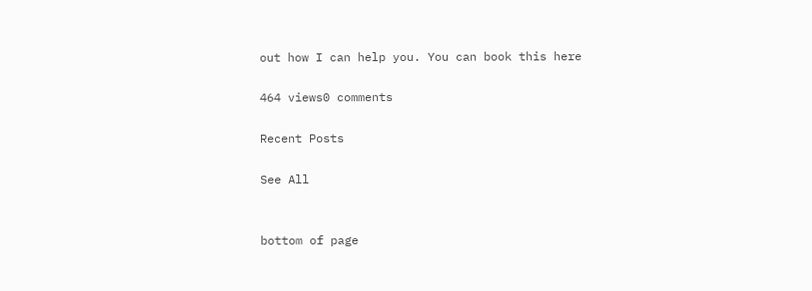out how I can help you. You can book this here

464 views0 comments

Recent Posts

See All


bottom of page